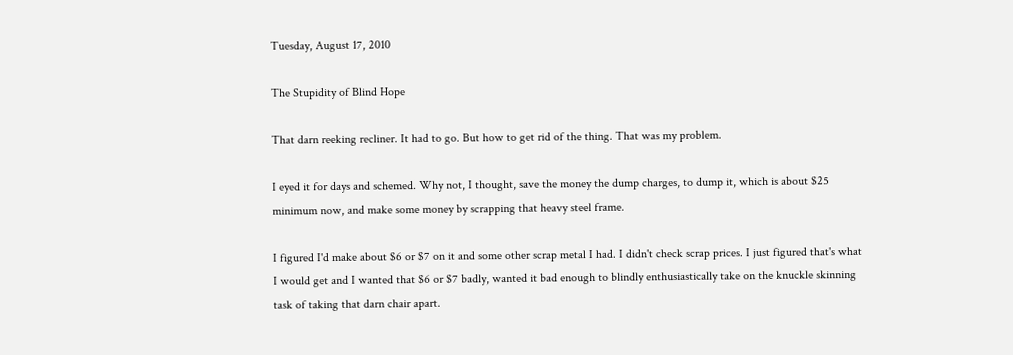Tuesday, August 17, 2010

The Stupidity of Blind Hope

That darn reeking recliner. It had to go. But how to get rid of the thing. That was my problem.

I eyed it for days and schemed. Why not, I thought, save the money the dump charges, to dump it, which is about $25 minimum now, and make some money by scrapping that heavy steel frame.

I figured I'd make about $6 or $7 on it and some other scrap metal I had. I didn't check scrap prices. I just figured that's what I would get and I wanted that $6 or $7 badly, wanted it bad enough to blindly enthusiastically take on the knuckle skinning task of taking that darn chair apart.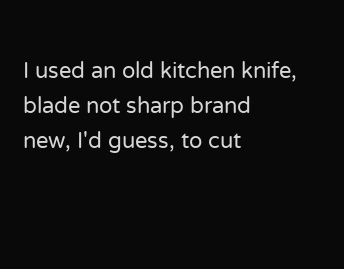I used an old kitchen knife, blade not sharp brand new, I'd guess, to cut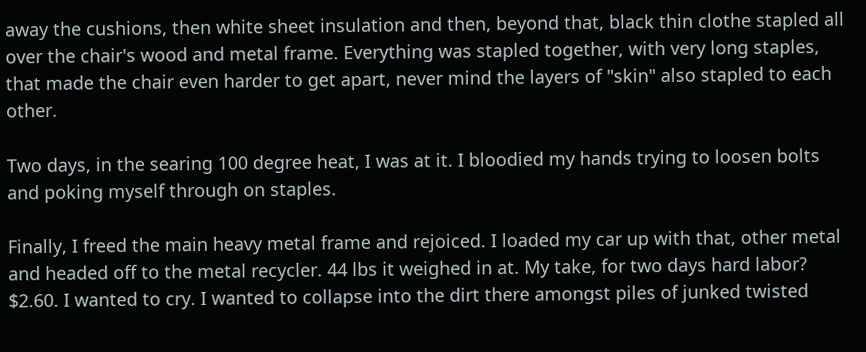away the cushions, then white sheet insulation and then, beyond that, black thin clothe stapled all over the chair's wood and metal frame. Everything was stapled together, with very long staples, that made the chair even harder to get apart, never mind the layers of "skin" also stapled to each other.

Two days, in the searing 100 degree heat, I was at it. I bloodied my hands trying to loosen bolts and poking myself through on staples.

Finally, I freed the main heavy metal frame and rejoiced. I loaded my car up with that, other metal and headed off to the metal recycler. 44 lbs it weighed in at. My take, for two days hard labor? $2.60. I wanted to cry. I wanted to collapse into the dirt there amongst piles of junked twisted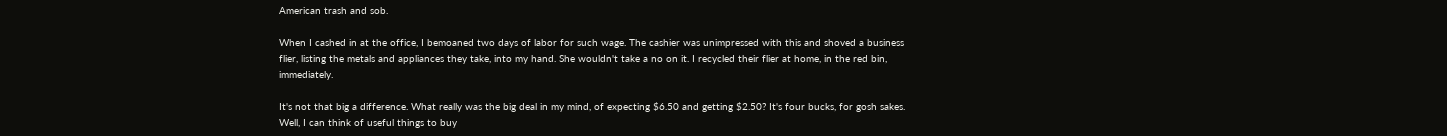American trash and sob.

When I cashed in at the office, I bemoaned two days of labor for such wage. The cashier was unimpressed with this and shoved a business flier, listing the metals and appliances they take, into my hand. She wouldn't take a no on it. I recycled their flier at home, in the red bin, immediately.

It's not that big a difference. What really was the big deal in my mind, of expecting $6.50 and getting $2.50? It's four bucks, for gosh sakes. Well, I can think of useful things to buy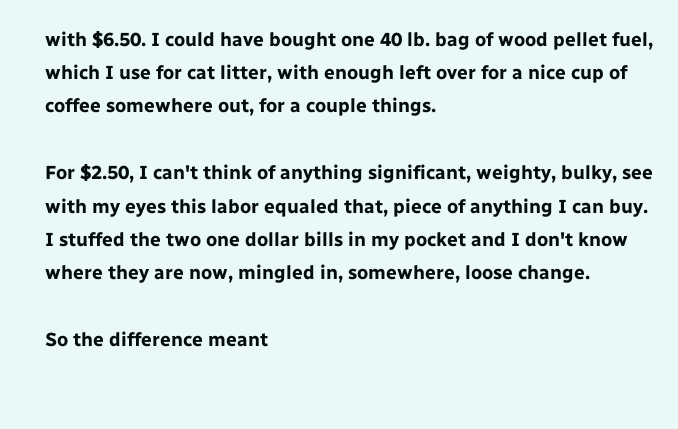with $6.50. I could have bought one 40 lb. bag of wood pellet fuel, which I use for cat litter, with enough left over for a nice cup of coffee somewhere out, for a couple things.

For $2.50, I can't think of anything significant, weighty, bulky, see with my eyes this labor equaled that, piece of anything I can buy. I stuffed the two one dollar bills in my pocket and I don't know where they are now, mingled in, somewhere, loose change.

So the difference meant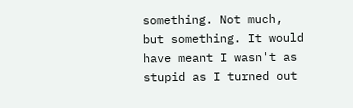something. Not much, but something. It would have meant I wasn't as stupid as I turned out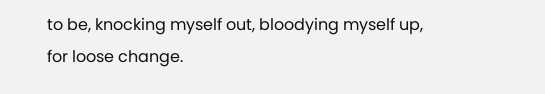to be, knocking myself out, bloodying myself up, for loose change.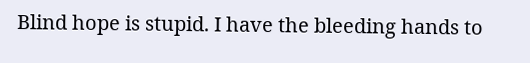Blind hope is stupid. I have the bleeding hands to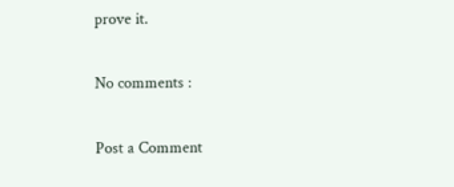prove it.

No comments :

Post a Comment